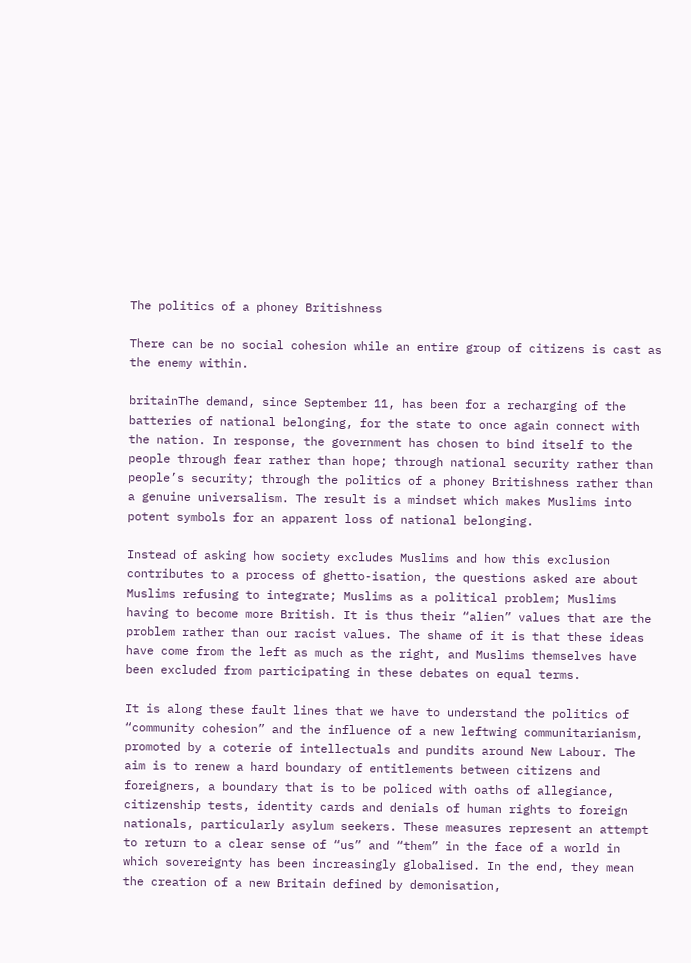The politics of a phoney Britishness

There can be no social cohesion while an entire group of citizens is cast as the enemy within.

britainThe demand, since September 11, has been for a recharging of the batteries of national belonging, for the state to once again connect with the nation. In response, the government has chosen to bind itself to the people through fear rather than hope; through national security rather than people’s security; through the politics of a phoney Britishness rather than a genuine universalism. The result is a mindset which makes Muslims into potent symbols for an apparent loss of national belonging.

Instead of asking how society excludes Muslims and how this exclusion contributes to a process of ghetto-isation, the questions asked are about Muslims refusing to integrate; Muslims as a political problem; Muslims having to become more British. It is thus their “alien” values that are the problem rather than our racist values. The shame of it is that these ideas have come from the left as much as the right, and Muslims themselves have been excluded from participating in these debates on equal terms.

It is along these fault lines that we have to understand the politics of “community cohesion” and the influence of a new leftwing communitarianism, promoted by a coterie of intellectuals and pundits around New Labour. The aim is to renew a hard boundary of entitlements between citizens and foreigners, a boundary that is to be policed with oaths of allegiance, citizenship tests, identity cards and denials of human rights to foreign nationals, particularly asylum seekers. These measures represent an attempt to return to a clear sense of “us” and “them” in the face of a world in which sovereignty has been increasingly globalised. In the end, they mean the creation of a new Britain defined by demonisation,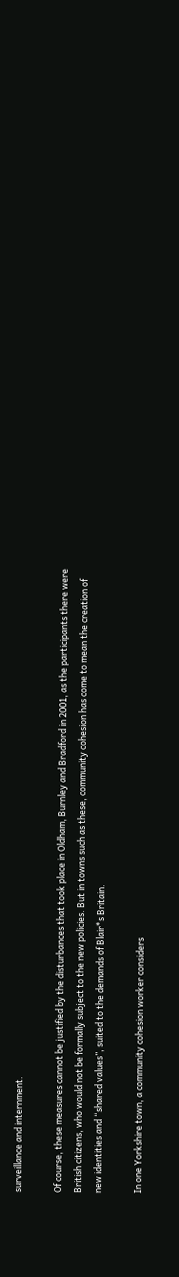surveillance and internment.

Of course, these measures cannot be justified by the disturbances that took place in Oldham, Burnley and Bradford in 2001, as the participants there were British citizens, who would not be formally subject to the new policies. But in towns such as these, community cohesion has come to mean the creation of new identities and “shared values”, suited to the demands of Blair*s Britain.

In one Yorkshire town, a community cohesion worker considers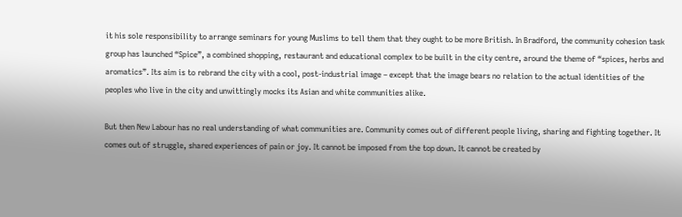it his sole responsibility to arrange seminars for young Muslims to tell them that they ought to be more British. In Bradford, the community cohesion task group has launched “Spice”, a combined shopping, restaurant and educational complex to be built in the city centre, around the theme of “spices, herbs and aromatics”. Its aim is to rebrand the city with a cool, post-industrial image – except that the image bears no relation to the actual identities of the peoples who live in the city and unwittingly mocks its Asian and white communities alike.

But then New Labour has no real understanding of what communities are. Community comes out of different people living, sharing and fighting together. It comes out of struggle, shared experiences of pain or joy. It cannot be imposed from the top down. It cannot be created by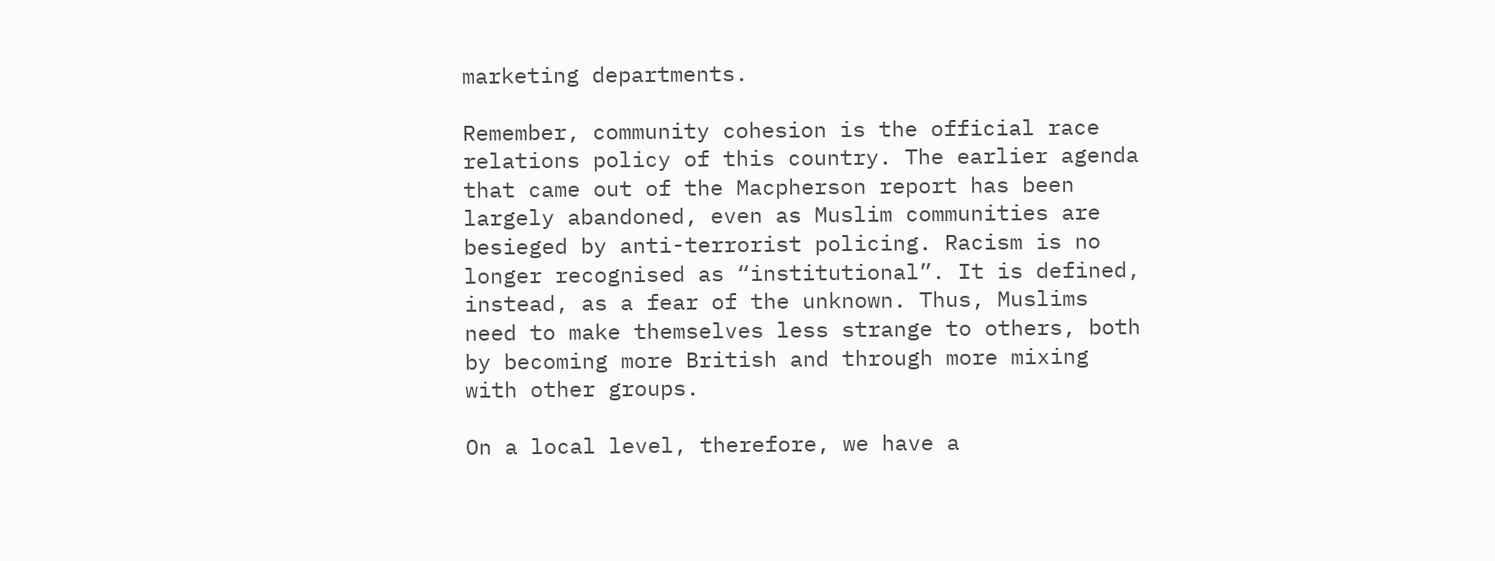marketing departments.

Remember, community cohesion is the official race relations policy of this country. The earlier agenda that came out of the Macpherson report has been largely abandoned, even as Muslim communities are besieged by anti-terrorist policing. Racism is no longer recognised as “institutional”. It is defined, instead, as a fear of the unknown. Thus, Muslims need to make themselves less strange to others, both by becoming more British and through more mixing with other groups.

On a local level, therefore, we have a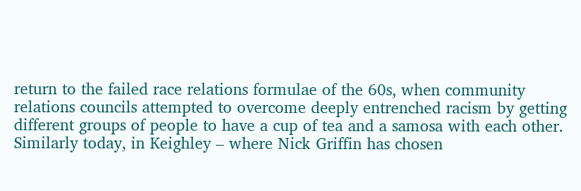return to the failed race relations formulae of the 60s, when community relations councils attempted to overcome deeply entrenched racism by getting different groups of people to have a cup of tea and a samosa with each other. Similarly today, in Keighley – where Nick Griffin has chosen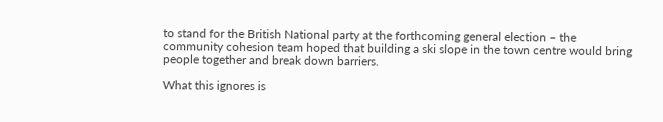to stand for the British National party at the forthcoming general election – the community cohesion team hoped that building a ski slope in the town centre would bring people together and break down barriers.

What this ignores is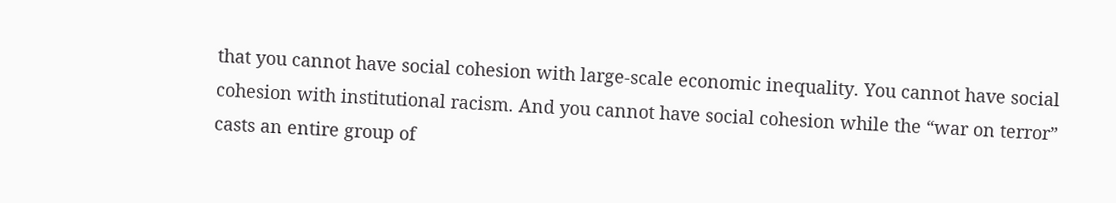that you cannot have social cohesion with large-scale economic inequality. You cannot have social cohesion with institutional racism. And you cannot have social cohesion while the “war on terror” casts an entire group of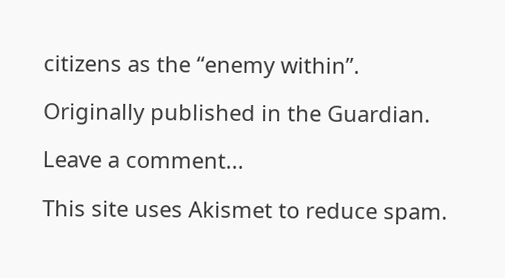citizens as the “enemy within”.

Originally published in the Guardian.

Leave a comment...

This site uses Akismet to reduce spam.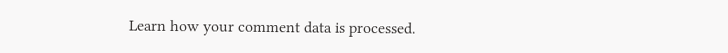Learn how your comment data is processed.